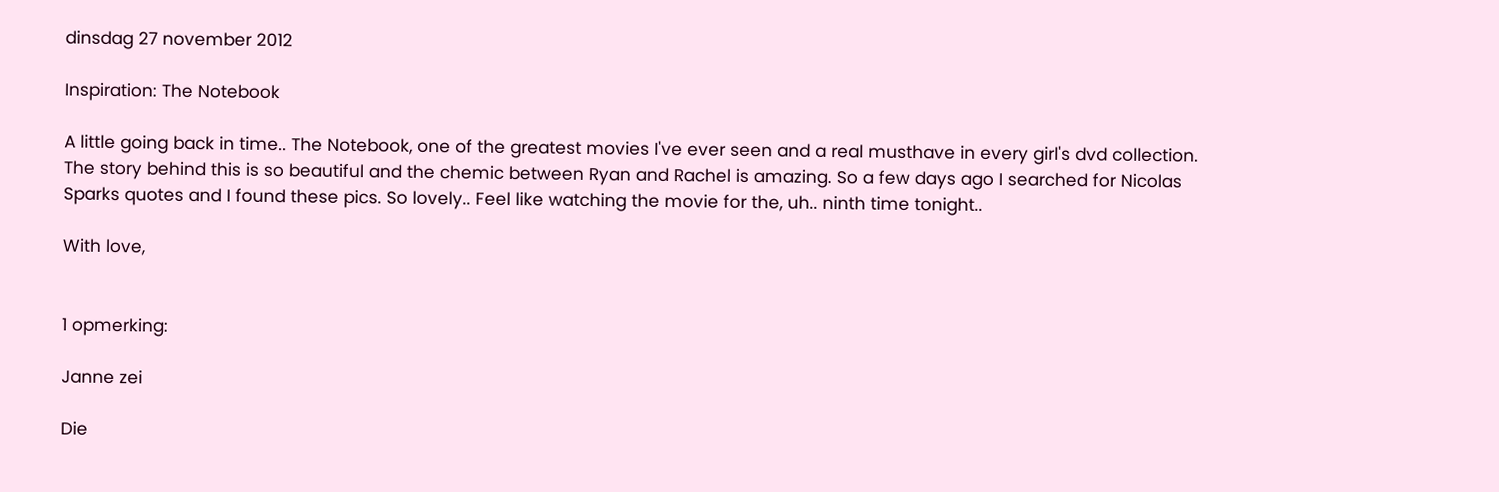dinsdag 27 november 2012

Inspiration: The Notebook

A little going back in time.. The Notebook, one of the greatest movies I've ever seen and a real musthave in every girl's dvd collection. The story behind this is so beautiful and the chemic between Ryan and Rachel is amazing. So a few days ago I searched for Nicolas Sparks quotes and I found these pics. So lovely.. Feel like watching the movie for the, uh.. ninth time tonight..

With love,


1 opmerking:

Janne zei

Die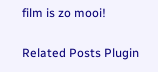film is zo mooi!

Related Posts Plugin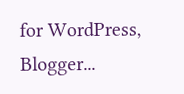for WordPress, Blogger...